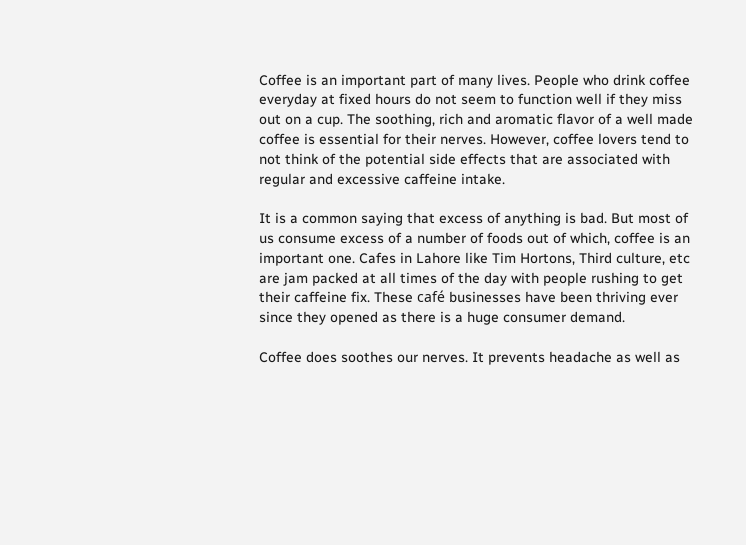Coffee is an important part of many lives. People who drink coffee everyday at fixed hours do not seem to function well if they miss out on a cup. The soothing, rich and aromatic flavor of a well made coffee is essential for their nerves. However, coffee lovers tend to not think of the potential side effects that are associated with regular and excessive caffeine intake.

It is a common saying that excess of anything is bad. But most of us consume excess of a number of foods out of which, coffee is an important one. Cafes in Lahore like Tim Hortons, Third culture, etc are jam packed at all times of the day with people rushing to get their caffeine fix. These café businesses have been thriving ever since they opened as there is a huge consumer demand.

Coffee does soothes our nerves. It prevents headache as well as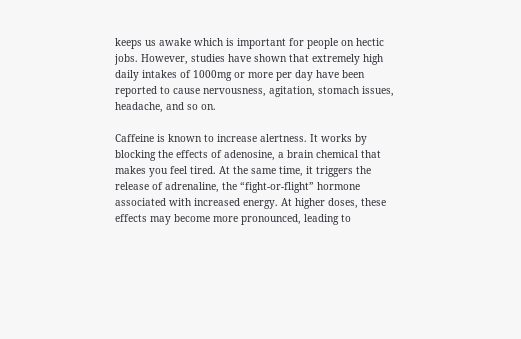keeps us awake which is important for people on hectic jobs. However, studies have shown that extremely high daily intakes of 1000mg or more per day have been reported to cause nervousness, agitation, stomach issues, headache, and so on.

Caffeine is known to increase alertness. It works by blocking the effects of adenosine, a brain chemical that makes you feel tired. At the same time, it triggers the release of adrenaline, the “fight-or-flight” hormone associated with increased energy. At higher doses, these effects may become more pronounced, leading to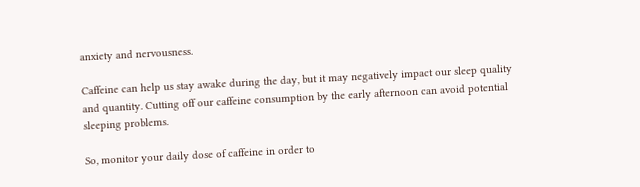anxiety and nervousness.

Caffeine can help us stay awake during the day, but it may negatively impact our sleep quality and quantity. Cutting off our caffeine consumption by the early afternoon can avoid potential sleeping problems.

So, monitor your daily dose of caffeine in order to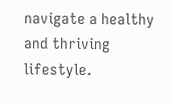navigate a healthy and thriving lifestyle.